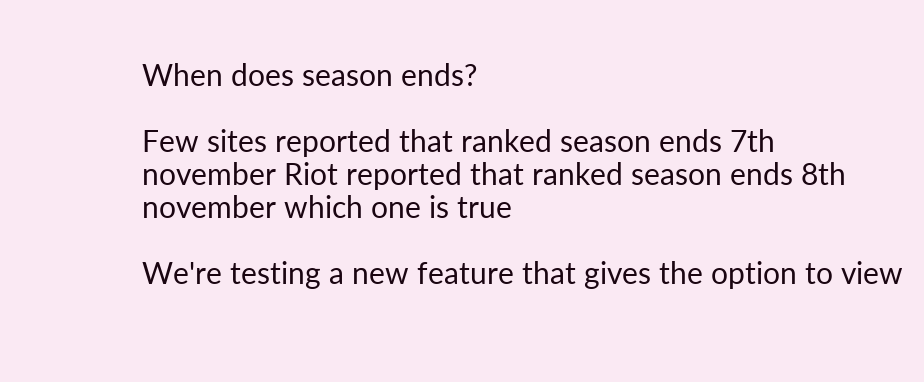When does season ends?

Few sites reported that ranked season ends 7th november Riot reported that ranked season ends 8th november which one is true

We're testing a new feature that gives the option to view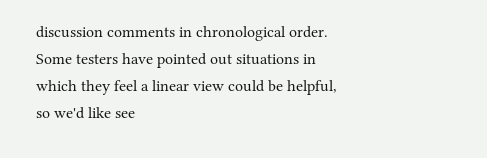discussion comments in chronological order. Some testers have pointed out situations in which they feel a linear view could be helpful, so we'd like see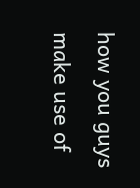how you guys make use of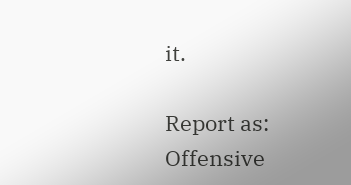it.

Report as:
Offensive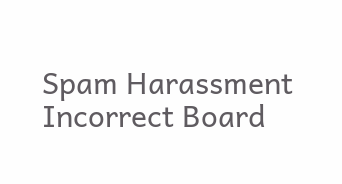Spam Harassment Incorrect Board